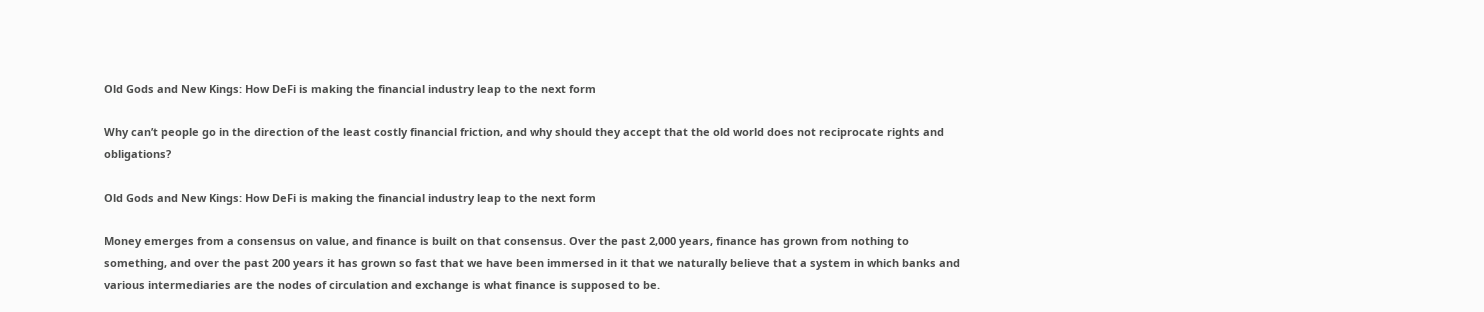Old Gods and New Kings: How DeFi is making the financial industry leap to the next form

Why can’t people go in the direction of the least costly financial friction, and why should they accept that the old world does not reciprocate rights and obligations?

Old Gods and New Kings: How DeFi is making the financial industry leap to the next form

Money emerges from a consensus on value, and finance is built on that consensus. Over the past 2,000 years, finance has grown from nothing to something, and over the past 200 years it has grown so fast that we have been immersed in it that we naturally believe that a system in which banks and various intermediaries are the nodes of circulation and exchange is what finance is supposed to be.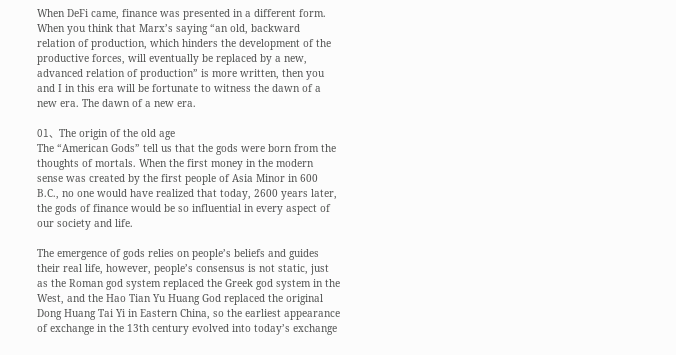When DeFi came, finance was presented in a different form. When you think that Marx’s saying “an old, backward relation of production, which hinders the development of the productive forces, will eventually be replaced by a new, advanced relation of production” is more written, then you and I in this era will be fortunate to witness the dawn of a new era. The dawn of a new era.

01、The origin of the old age
The “American Gods” tell us that the gods were born from the thoughts of mortals. When the first money in the modern sense was created by the first people of Asia Minor in 600 B.C., no one would have realized that today, 2600 years later, the gods of finance would be so influential in every aspect of our society and life.

The emergence of gods relies on people’s beliefs and guides their real life, however, people’s consensus is not static, just as the Roman god system replaced the Greek god system in the West, and the Hao Tian Yu Huang God replaced the original Dong Huang Tai Yi in Eastern China, so the earliest appearance of exchange in the 13th century evolved into today’s exchange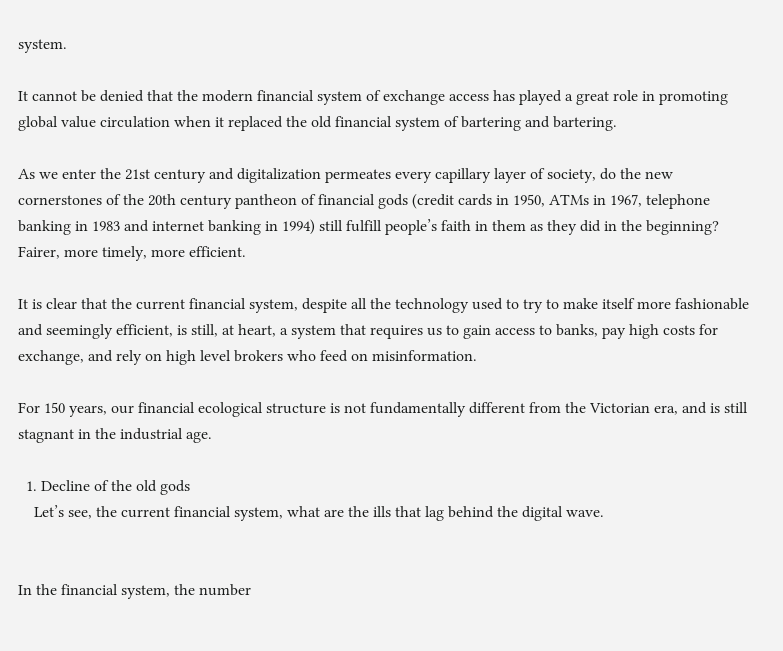system.

It cannot be denied that the modern financial system of exchange access has played a great role in promoting global value circulation when it replaced the old financial system of bartering and bartering.

As we enter the 21st century and digitalization permeates every capillary layer of society, do the new cornerstones of the 20th century pantheon of financial gods (credit cards in 1950, ATMs in 1967, telephone banking in 1983 and internet banking in 1994) still fulfill people’s faith in them as they did in the beginning? Fairer, more timely, more efficient.

It is clear that the current financial system, despite all the technology used to try to make itself more fashionable and seemingly efficient, is still, at heart, a system that requires us to gain access to banks, pay high costs for exchange, and rely on high level brokers who feed on misinformation.

For 150 years, our financial ecological structure is not fundamentally different from the Victorian era, and is still stagnant in the industrial age.

  1. Decline of the old gods
    Let’s see, the current financial system, what are the ills that lag behind the digital wave.


In the financial system, the number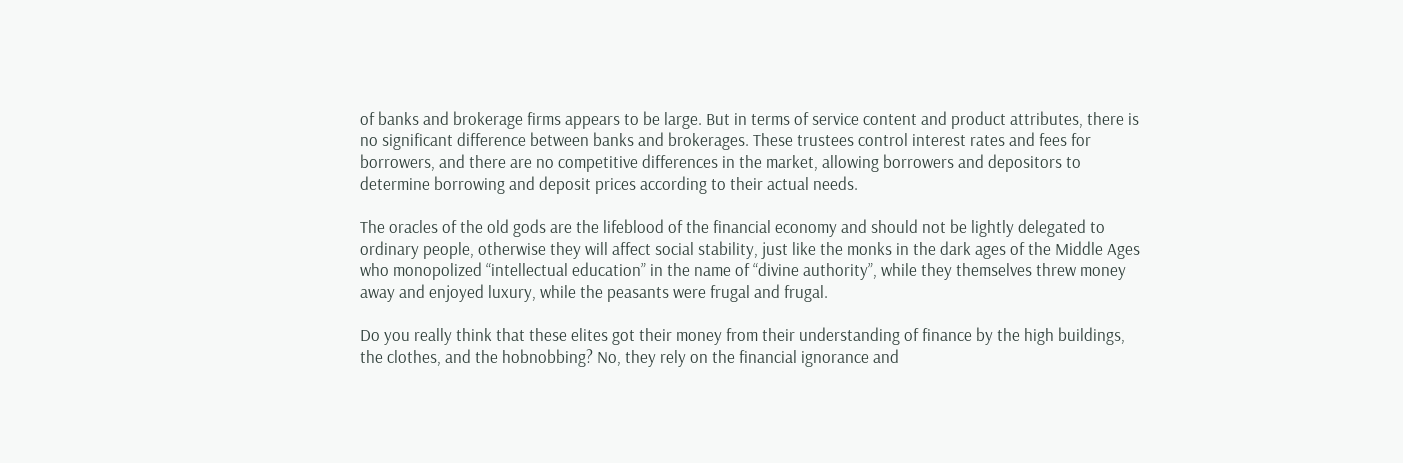of banks and brokerage firms appears to be large. But in terms of service content and product attributes, there is no significant difference between banks and brokerages. These trustees control interest rates and fees for borrowers, and there are no competitive differences in the market, allowing borrowers and depositors to determine borrowing and deposit prices according to their actual needs.

The oracles of the old gods are the lifeblood of the financial economy and should not be lightly delegated to ordinary people, otherwise they will affect social stability, just like the monks in the dark ages of the Middle Ages who monopolized “intellectual education” in the name of “divine authority”, while they themselves threw money away and enjoyed luxury, while the peasants were frugal and frugal.

Do you really think that these elites got their money from their understanding of finance by the high buildings, the clothes, and the hobnobbing? No, they rely on the financial ignorance and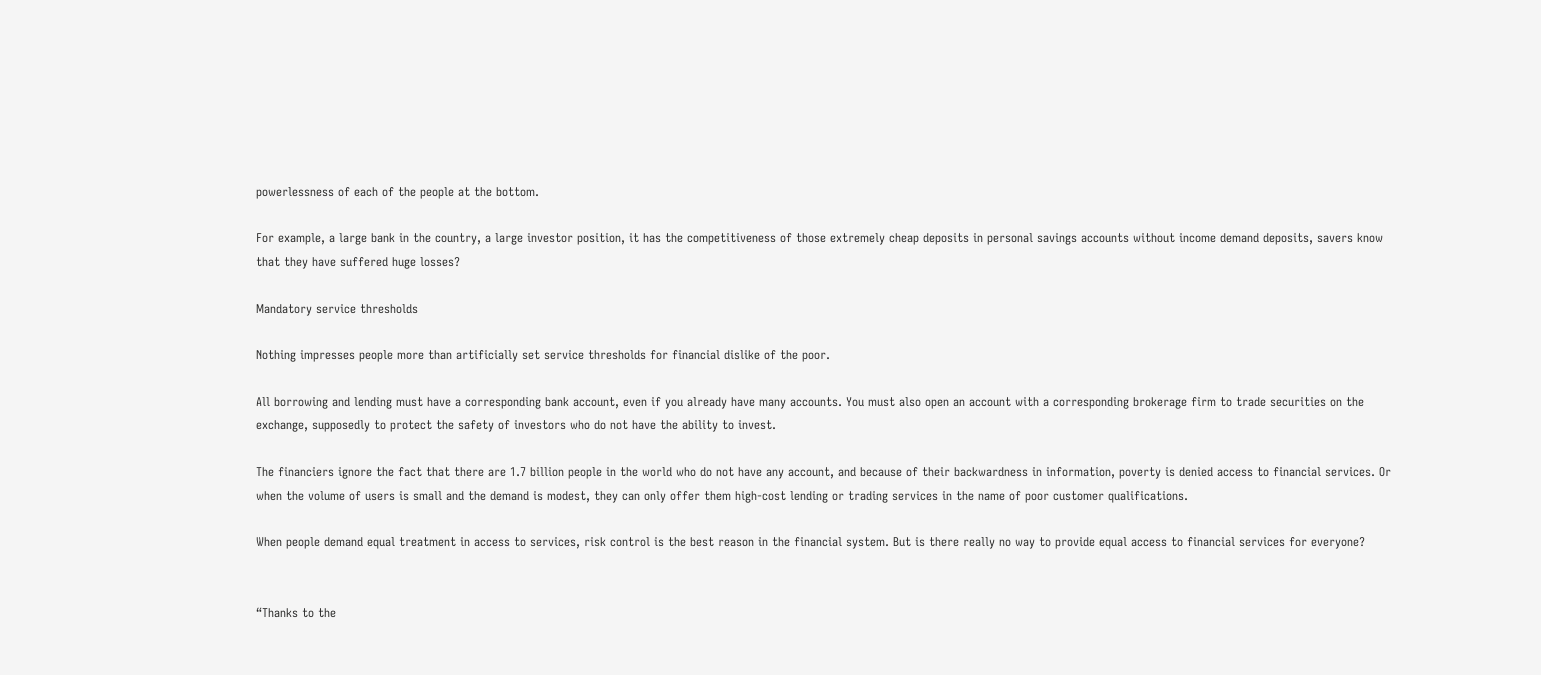powerlessness of each of the people at the bottom.

For example, a large bank in the country, a large investor position, it has the competitiveness of those extremely cheap deposits in personal savings accounts without income demand deposits, savers know that they have suffered huge losses?

Mandatory service thresholds

Nothing impresses people more than artificially set service thresholds for financial dislike of the poor.

All borrowing and lending must have a corresponding bank account, even if you already have many accounts. You must also open an account with a corresponding brokerage firm to trade securities on the exchange, supposedly to protect the safety of investors who do not have the ability to invest.

The financiers ignore the fact that there are 1.7 billion people in the world who do not have any account, and because of their backwardness in information, poverty is denied access to financial services. Or when the volume of users is small and the demand is modest, they can only offer them high-cost lending or trading services in the name of poor customer qualifications.

When people demand equal treatment in access to services, risk control is the best reason in the financial system. But is there really no way to provide equal access to financial services for everyone?


“Thanks to the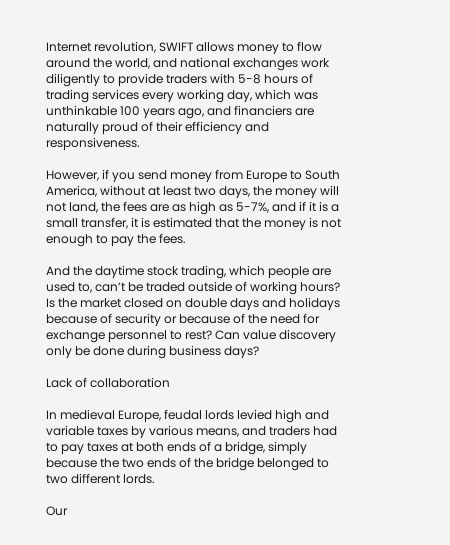Internet revolution, SWIFT allows money to flow around the world, and national exchanges work diligently to provide traders with 5-8 hours of trading services every working day, which was unthinkable 100 years ago, and financiers are naturally proud of their efficiency and responsiveness.

However, if you send money from Europe to South America, without at least two days, the money will not land, the fees are as high as 5-7%, and if it is a small transfer, it is estimated that the money is not enough to pay the fees.

And the daytime stock trading, which people are used to, can’t be traded outside of working hours? Is the market closed on double days and holidays because of security or because of the need for exchange personnel to rest? Can value discovery only be done during business days?

Lack of collaboration

In medieval Europe, feudal lords levied high and variable taxes by various means, and traders had to pay taxes at both ends of a bridge, simply because the two ends of the bridge belonged to two different lords.

Our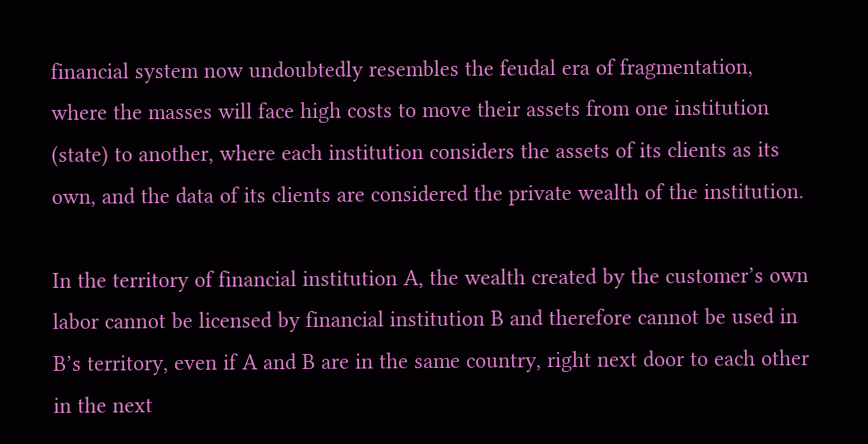financial system now undoubtedly resembles the feudal era of fragmentation, where the masses will face high costs to move their assets from one institution (state) to another, where each institution considers the assets of its clients as its own, and the data of its clients are considered the private wealth of the institution.

In the territory of financial institution A, the wealth created by the customer’s own labor cannot be licensed by financial institution B and therefore cannot be used in B’s territory, even if A and B are in the same country, right next door to each other in the next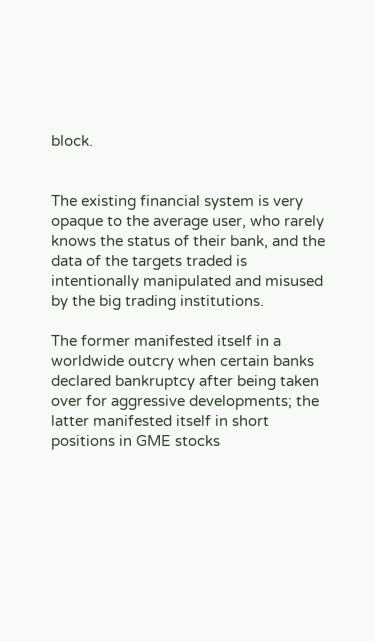block.


The existing financial system is very opaque to the average user, who rarely knows the status of their bank, and the data of the targets traded is intentionally manipulated and misused by the big trading institutions.

The former manifested itself in a worldwide outcry when certain banks declared bankruptcy after being taken over for aggressive developments; the latter manifested itself in short positions in GME stocks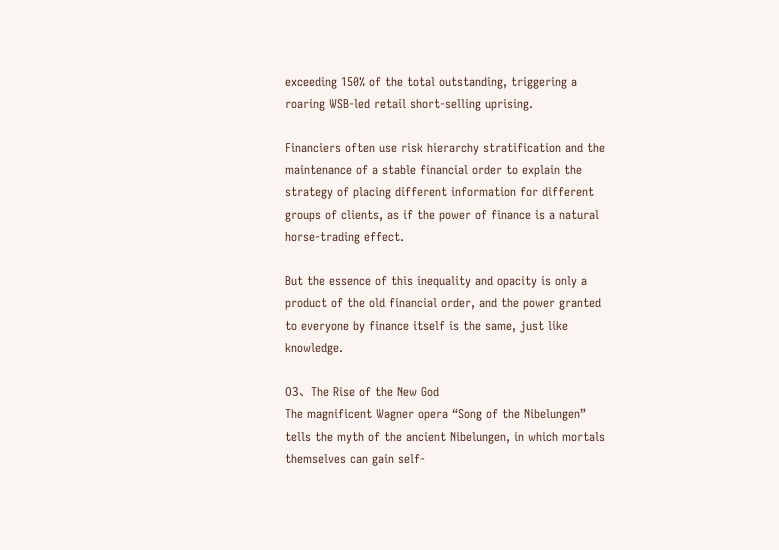exceeding 150% of the total outstanding, triggering a roaring WSB-led retail short-selling uprising.

Financiers often use risk hierarchy stratification and the maintenance of a stable financial order to explain the strategy of placing different information for different groups of clients, as if the power of finance is a natural horse-trading effect.

But the essence of this inequality and opacity is only a product of the old financial order, and the power granted to everyone by finance itself is the same, just like knowledge.

03、The Rise of the New God
The magnificent Wagner opera “Song of the Nibelungen” tells the myth of the ancient Nibelungen, in which mortals themselves can gain self-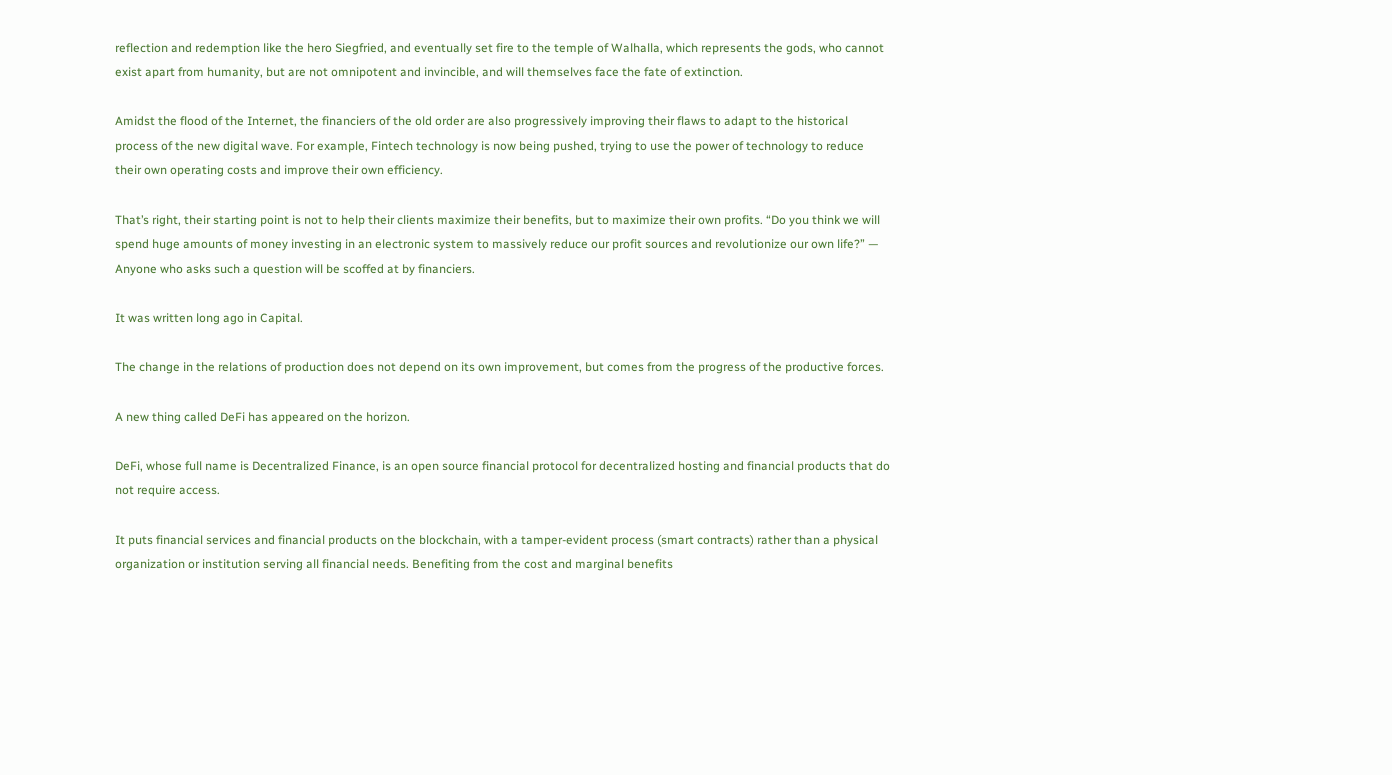reflection and redemption like the hero Siegfried, and eventually set fire to the temple of Walhalla, which represents the gods, who cannot exist apart from humanity, but are not omnipotent and invincible, and will themselves face the fate of extinction.

Amidst the flood of the Internet, the financiers of the old order are also progressively improving their flaws to adapt to the historical process of the new digital wave. For example, Fintech technology is now being pushed, trying to use the power of technology to reduce their own operating costs and improve their own efficiency.

That’s right, their starting point is not to help their clients maximize their benefits, but to maximize their own profits. “Do you think we will spend huge amounts of money investing in an electronic system to massively reduce our profit sources and revolutionize our own life?” — Anyone who asks such a question will be scoffed at by financiers.

It was written long ago in Capital.

The change in the relations of production does not depend on its own improvement, but comes from the progress of the productive forces.

A new thing called DeFi has appeared on the horizon.

DeFi, whose full name is Decentralized Finance, is an open source financial protocol for decentralized hosting and financial products that do not require access.

It puts financial services and financial products on the blockchain, with a tamper-evident process (smart contracts) rather than a physical organization or institution serving all financial needs. Benefiting from the cost and marginal benefits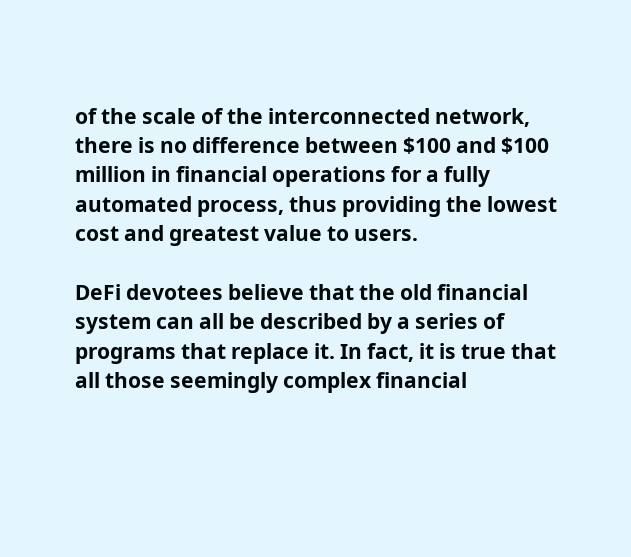of the scale of the interconnected network, there is no difference between $100 and $100 million in financial operations for a fully automated process, thus providing the lowest cost and greatest value to users.

DeFi devotees believe that the old financial system can all be described by a series of programs that replace it. In fact, it is true that all those seemingly complex financial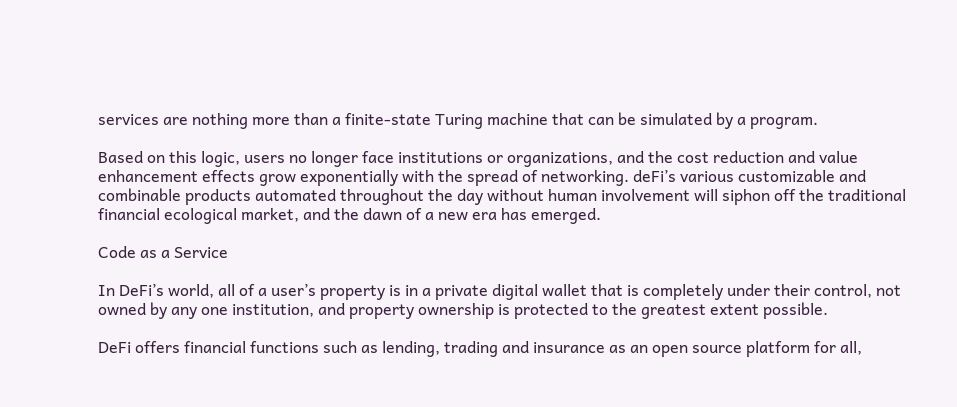services are nothing more than a finite-state Turing machine that can be simulated by a program.

Based on this logic, users no longer face institutions or organizations, and the cost reduction and value enhancement effects grow exponentially with the spread of networking. deFi’s various customizable and combinable products automated throughout the day without human involvement will siphon off the traditional financial ecological market, and the dawn of a new era has emerged.

Code as a Service

In DeFi’s world, all of a user’s property is in a private digital wallet that is completely under their control, not owned by any one institution, and property ownership is protected to the greatest extent possible.

DeFi offers financial functions such as lending, trading and insurance as an open source platform for all,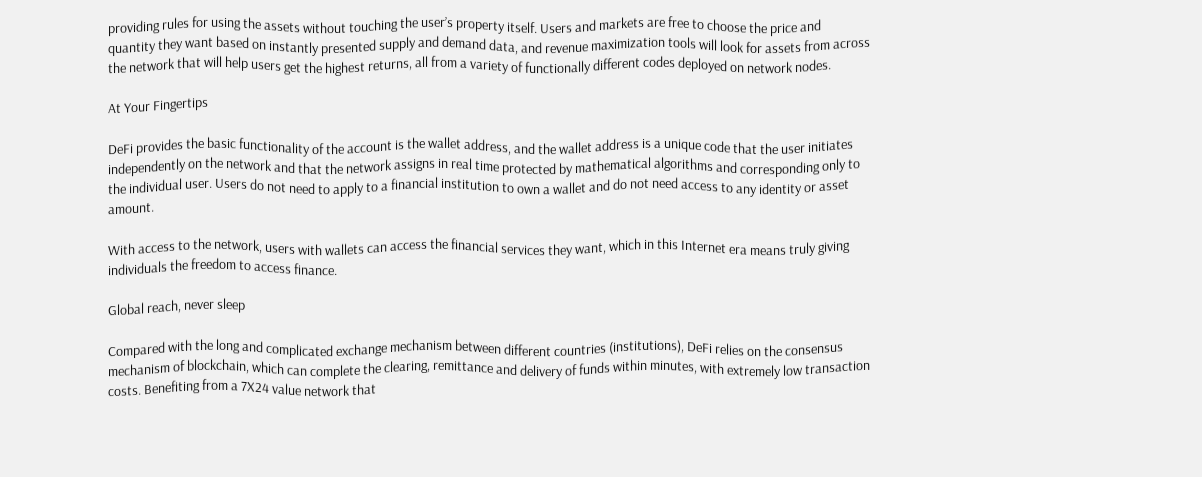providing rules for using the assets without touching the user’s property itself. Users and markets are free to choose the price and quantity they want based on instantly presented supply and demand data, and revenue maximization tools will look for assets from across the network that will help users get the highest returns, all from a variety of functionally different codes deployed on network nodes.

At Your Fingertips

DeFi provides the basic functionality of the account is the wallet address, and the wallet address is a unique code that the user initiates independently on the network and that the network assigns in real time protected by mathematical algorithms and corresponding only to the individual user. Users do not need to apply to a financial institution to own a wallet and do not need access to any identity or asset amount.

With access to the network, users with wallets can access the financial services they want, which in this Internet era means truly giving individuals the freedom to access finance.

Global reach, never sleep

Compared with the long and complicated exchange mechanism between different countries (institutions), DeFi relies on the consensus mechanism of blockchain, which can complete the clearing, remittance and delivery of funds within minutes, with extremely low transaction costs. Benefiting from a 7X24 value network that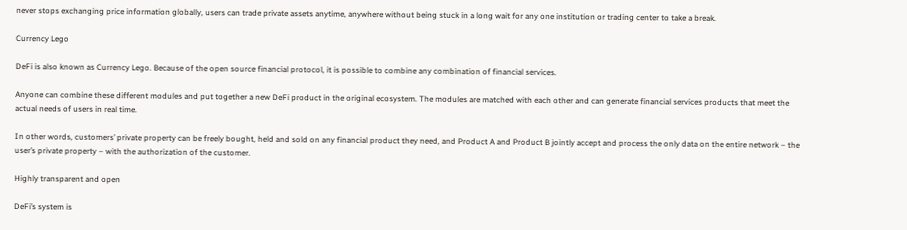never stops exchanging price information globally, users can trade private assets anytime, anywhere without being stuck in a long wait for any one institution or trading center to take a break.

Currency Lego

DeFi is also known as Currency Lego. Because of the open source financial protocol, it is possible to combine any combination of financial services.

Anyone can combine these different modules and put together a new DeFi product in the original ecosystem. The modules are matched with each other and can generate financial services products that meet the actual needs of users in real time.

In other words, customers’ private property can be freely bought, held and sold on any financial product they need, and Product A and Product B jointly accept and process the only data on the entire network – the user’s private property – with the authorization of the customer.

Highly transparent and open

DeFi’s system is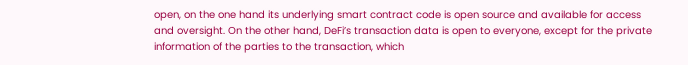open, on the one hand its underlying smart contract code is open source and available for access and oversight. On the other hand, DeFi’s transaction data is open to everyone, except for the private information of the parties to the transaction, which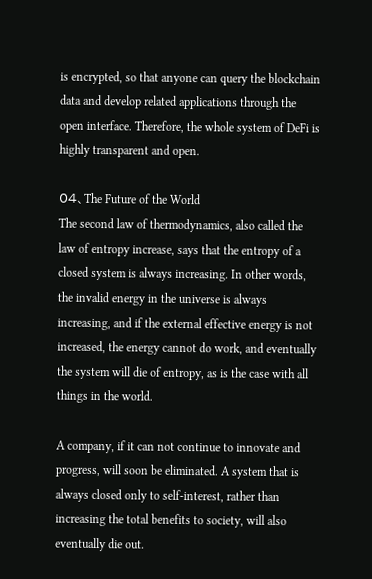is encrypted, so that anyone can query the blockchain data and develop related applications through the open interface. Therefore, the whole system of DeFi is highly transparent and open.

04、The Future of the World
The second law of thermodynamics, also called the law of entropy increase, says that the entropy of a closed system is always increasing. In other words, the invalid energy in the universe is always increasing, and if the external effective energy is not increased, the energy cannot do work, and eventually the system will die of entropy, as is the case with all things in the world.

A company, if it can not continue to innovate and progress, will soon be eliminated. A system that is always closed only to self-interest, rather than increasing the total benefits to society, will also eventually die out.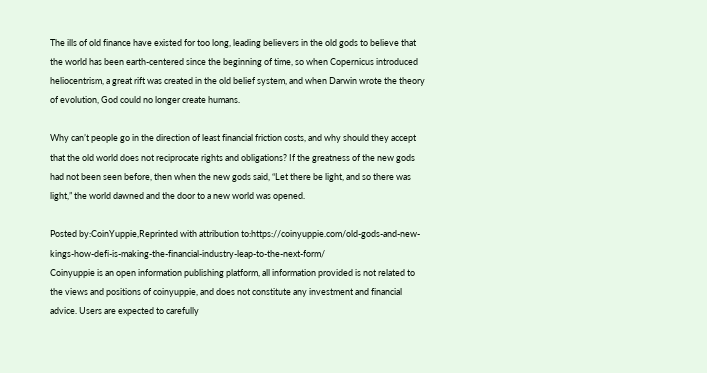The ills of old finance have existed for too long, leading believers in the old gods to believe that the world has been earth-centered since the beginning of time, so when Copernicus introduced heliocentrism, a great rift was created in the old belief system, and when Darwin wrote the theory of evolution, God could no longer create humans.

Why can’t people go in the direction of least financial friction costs, and why should they accept that the old world does not reciprocate rights and obligations? If the greatness of the new gods had not been seen before, then when the new gods said, “Let there be light, and so there was light,” the world dawned and the door to a new world was opened.

Posted by:CoinYuppie,Reprinted with attribution to:https://coinyuppie.com/old-gods-and-new-kings-how-defi-is-making-the-financial-industry-leap-to-the-next-form/
Coinyuppie is an open information publishing platform, all information provided is not related to the views and positions of coinyuppie, and does not constitute any investment and financial advice. Users are expected to carefully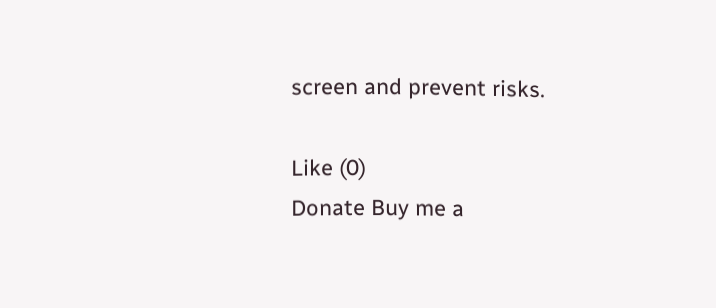screen and prevent risks.

Like (0)
Donate Buy me a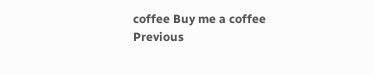coffee Buy me a coffee
Previous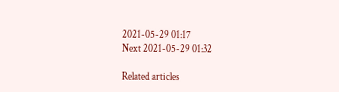2021-05-29 01:17
Next 2021-05-29 01:32

Related articles